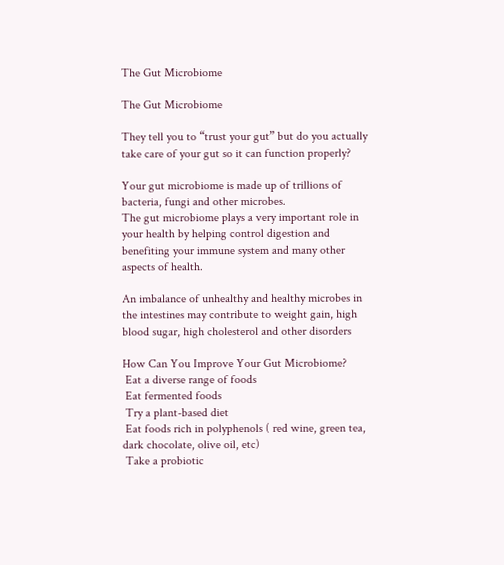The Gut Microbiome

The Gut Microbiome

They tell you to “trust your gut” but do you actually take care of your gut so it can function properly?

Your gut microbiome is made up of trillions of bacteria, fungi and other microbes.
The gut microbiome plays a very important role in your health by helping control digestion and benefiting your immune system and many other aspects of health.

An imbalance of unhealthy and healthy microbes in the intestines may contribute to weight gain, high blood sugar, high cholesterol and other disorders

How Can You Improve Your Gut Microbiome?
 Eat a diverse range of foods
 Eat fermented foods
 Try a plant-based diet
 Eat foods rich in polyphenols ( red wine, green tea, dark chocolate, olive oil, etc)
 Take a probiotic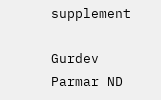supplement

Gurdev Parmar ND